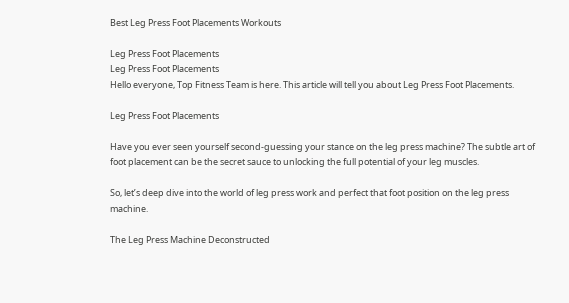Best Leg Press Foot Placements Workouts

Leg Press Foot Placements
Leg Press Foot Placements
Hello everyone, Top Fitness Team is here. This article will tell you about Leg Press Foot Placements.

Leg Press Foot Placements

Have you ever seen yourself second-guessing your stance on the leg press machine? The subtle art of foot placement can be the secret sauce to unlocking the full potential of your leg muscles.

So, let’s deep dive into the world of leg press work and perfect that foot position on the leg press machine.

The Leg Press Machine Deconstructed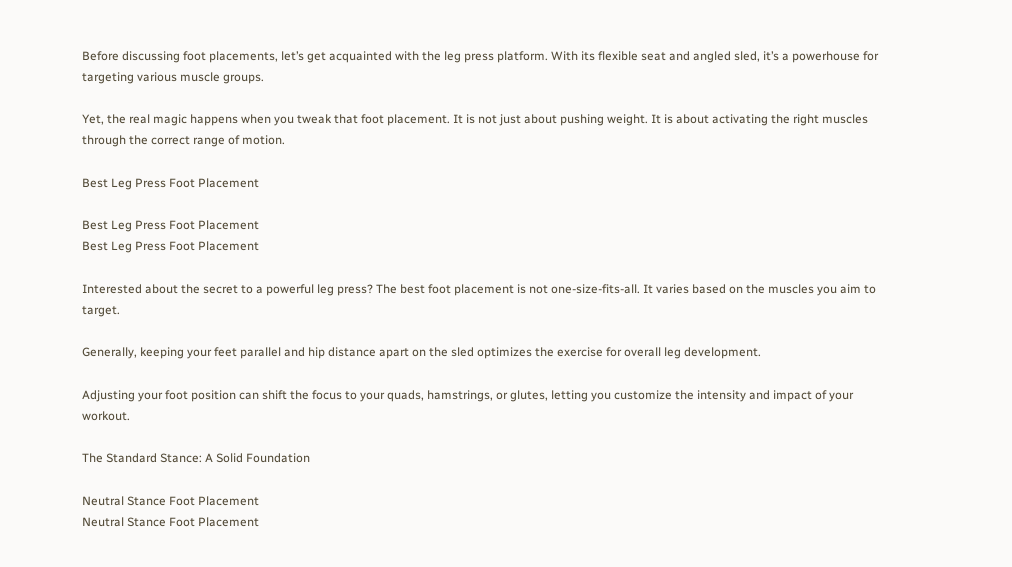Before discussing foot placements, let’s get acquainted with the leg press platform. With its flexible seat and angled sled, it’s a powerhouse for targeting various muscle groups.

Yet, the real magic happens when you tweak that foot placement. It is not just about pushing weight. It is about activating the right muscles through the correct range of motion.

Best Leg Press Foot Placement

Best Leg Press Foot Placement
Best Leg Press Foot Placement

Interested about the secret to a powerful leg press? The best foot placement is not one-size-fits-all. It varies based on the muscles you aim to target.

Generally, keeping your feet parallel and hip distance apart on the sled optimizes the exercise for overall leg development.

Adjusting your foot position can shift the focus to your quads, hamstrings, or glutes, letting you customize the intensity and impact of your workout.

The Standard Stance: A Solid Foundation

Neutral Stance Foot Placement
Neutral Stance Foot Placement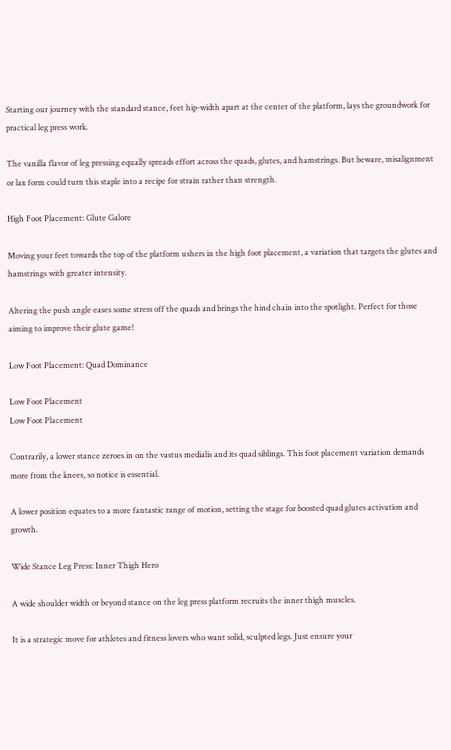Starting our journey with the standard stance, feet hip-width apart at the center of the platform, lays the groundwork for practical leg press work.

The vanilla flavor of leg pressing equally spreads effort across the quads, glutes, and hamstrings. But beware, misalignment or lax form could turn this staple into a recipe for strain rather than strength.

High Foot Placement: Glute Galore

Moving your feet towards the top of the platform ushers in the high foot placement, a variation that targets the glutes and hamstrings with greater intensity.

Altering the push angle eases some stress off the quads and brings the hind chain into the spotlight. Perfect for those aiming to improve their glute game!

Low Foot Placement: Quad Dominance

Low Foot Placement
Low Foot Placement

Contrarily, a lower stance zeroes in on the vastus medialis and its quad siblings. This foot placement variation demands more from the knees, so notice is essential.

A lower position equates to a more fantastic range of motion, setting the stage for boosted quad glutes activation and growth.

Wide Stance Leg Press: Inner Thigh Hero

A wide shoulder width or beyond stance on the leg press platform recruits the inner thigh muscles.

It is a strategic move for athletes and fitness lovers who want solid, sculpted legs. Just ensure your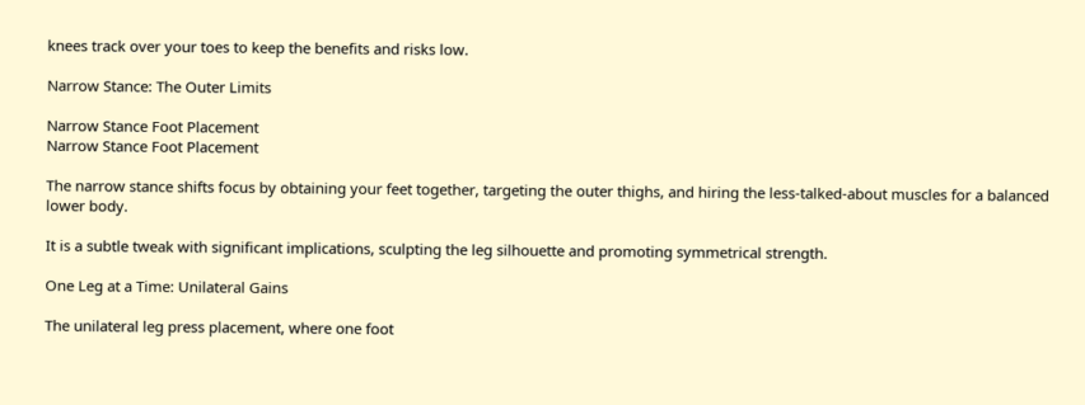knees track over your toes to keep the benefits and risks low.

Narrow Stance: The Outer Limits

Narrow Stance Foot Placement
Narrow Stance Foot Placement

The narrow stance shifts focus by obtaining your feet together, targeting the outer thighs, and hiring the less-talked-about muscles for a balanced lower body.

It is a subtle tweak with significant implications, sculpting the leg silhouette and promoting symmetrical strength.

One Leg at a Time: Unilateral Gains

The unilateral leg press placement, where one foot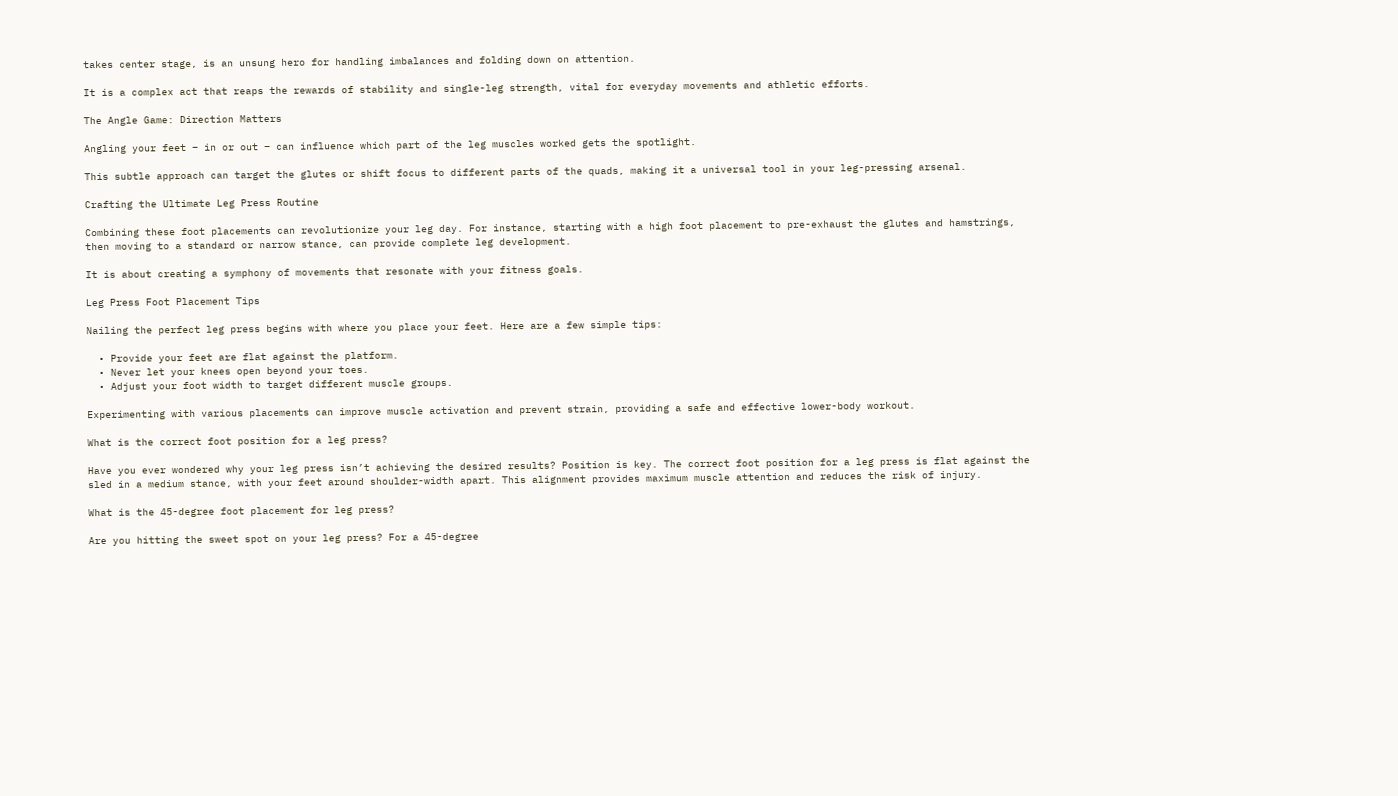takes center stage, is an unsung hero for handling imbalances and folding down on attention.

It is a complex act that reaps the rewards of stability and single-leg strength, vital for everyday movements and athletic efforts.

The Angle Game: Direction Matters

Angling your feet – in or out – can influence which part of the leg muscles worked gets the spotlight.

This subtle approach can target the glutes or shift focus to different parts of the quads, making it a universal tool in your leg-pressing arsenal.

Crafting the Ultimate Leg Press Routine

Combining these foot placements can revolutionize your leg day. For instance, starting with a high foot placement to pre-exhaust the glutes and hamstrings, then moving to a standard or narrow stance, can provide complete leg development.

It is about creating a symphony of movements that resonate with your fitness goals.

Leg Press Foot Placement Tips

Nailing the perfect leg press begins with where you place your feet. Here are a few simple tips:

  • Provide your feet are flat against the platform.
  • Never let your knees open beyond your toes.
  • Adjust your foot width to target different muscle groups.

Experimenting with various placements can improve muscle activation and prevent strain, providing a safe and effective lower-body workout.

What is the correct foot position for a leg press?

Have you ever wondered why your leg press isn’t achieving the desired results? Position is key. The correct foot position for a leg press is flat against the sled in a medium stance, with your feet around shoulder-width apart. This alignment provides maximum muscle attention and reduces the risk of injury.

What is the 45-degree foot placement for leg press?

Are you hitting the sweet spot on your leg press? For a 45-degree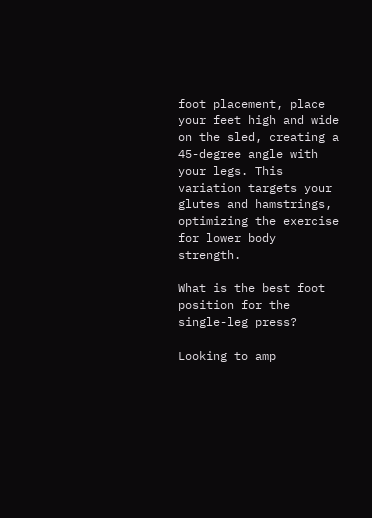foot placement, place your feet high and wide on the sled, creating a 45-degree angle with your legs. This variation targets your glutes and hamstrings, optimizing the exercise for lower body strength.

What is the best foot position for the single-leg press?

Looking to amp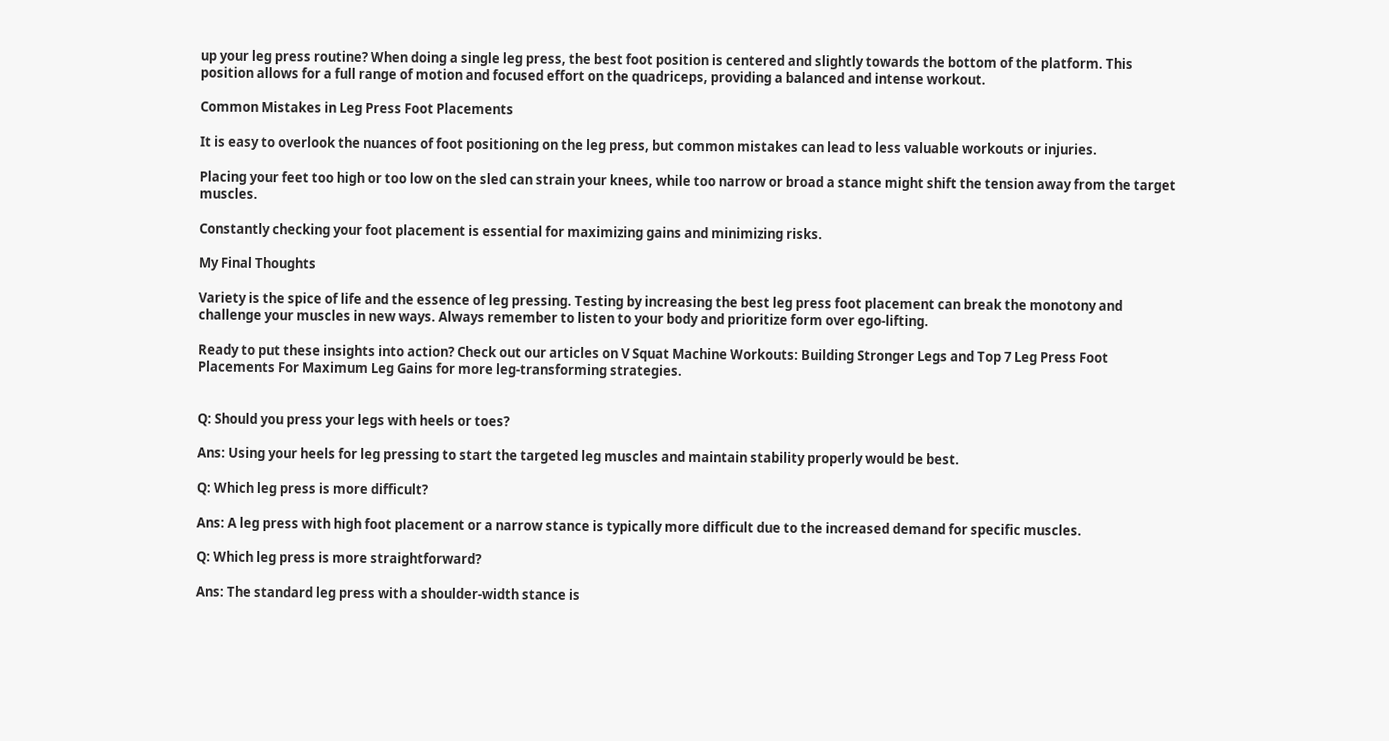up your leg press routine? When doing a single leg press, the best foot position is centered and slightly towards the bottom of the platform. This position allows for a full range of motion and focused effort on the quadriceps, providing a balanced and intense workout.

Common Mistakes in Leg Press Foot Placements

It is easy to overlook the nuances of foot positioning on the leg press, but common mistakes can lead to less valuable workouts or injuries.

Placing your feet too high or too low on the sled can strain your knees, while too narrow or broad a stance might shift the tension away from the target muscles.

Constantly checking your foot placement is essential for maximizing gains and minimizing risks.

My Final Thoughts

Variety is the spice of life and the essence of leg pressing. Testing by increasing the best leg press foot placement can break the monotony and challenge your muscles in new ways. Always remember to listen to your body and prioritize form over ego-lifting.

Ready to put these insights into action? Check out our articles on V Squat Machine Workouts: Building Stronger Legs and Top 7 Leg Press Foot Placements For Maximum Leg Gains for more leg-transforming strategies.


Q: Should you press your legs with heels or toes?

Ans: Using your heels for leg pressing to start the targeted leg muscles and maintain stability properly would be best.

Q: Which leg press is more difficult?

Ans: A leg press with high foot placement or a narrow stance is typically more difficult due to the increased demand for specific muscles.

Q: Which leg press is more straightforward?

Ans: The standard leg press with a shoulder-width stance is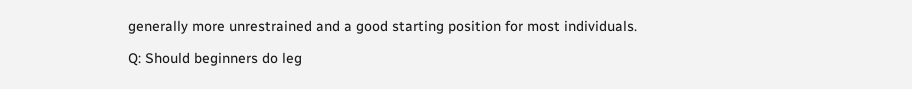generally more unrestrained and a good starting position for most individuals.

Q: Should beginners do leg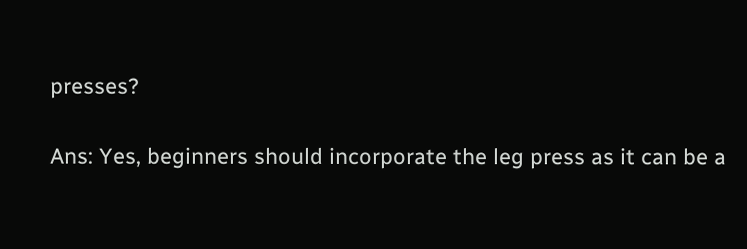presses?

Ans: Yes, beginners should incorporate the leg press as it can be a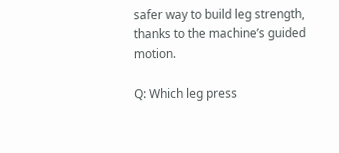safer way to build leg strength, thanks to the machine’s guided motion.

Q: Which leg press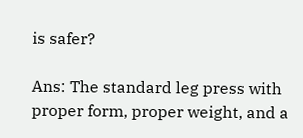is safer?

Ans: The standard leg press with proper form, proper weight, and a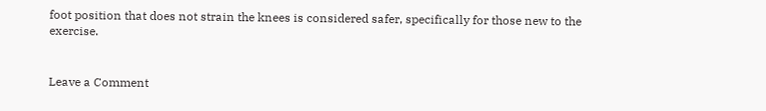foot position that does not strain the knees is considered safer, specifically for those new to the exercise.


Leave a Comment